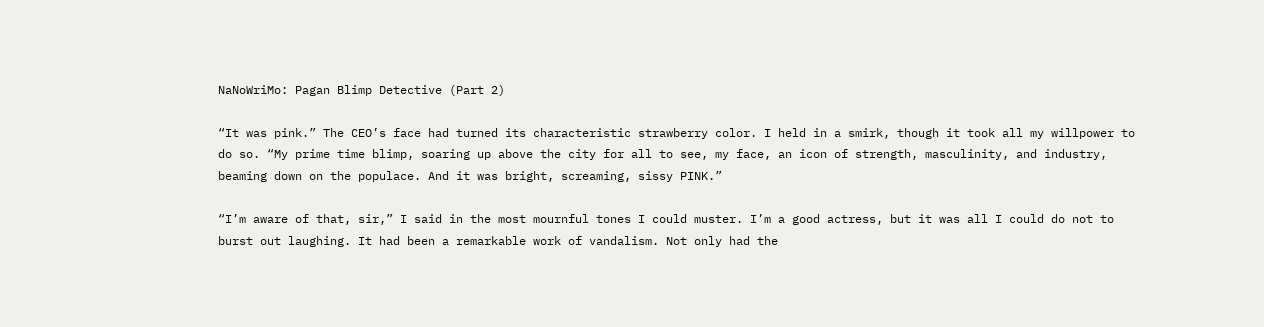NaNoWriMo: Pagan Blimp Detective (Part 2)

“It was pink.” The CEO’s face had turned its characteristic strawberry color. I held in a smirk, though it took all my willpower to do so. “My prime time blimp, soaring up above the city for all to see, my face, an icon of strength, masculinity, and industry, beaming down on the populace. And it was bright, screaming, sissy PINK.”

“I’m aware of that, sir,” I said in the most mournful tones I could muster. I’m a good actress, but it was all I could do not to burst out laughing. It had been a remarkable work of vandalism. Not only had the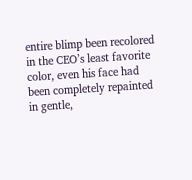entire blimp been recolored in the CEO’s least favorite color, even his face had been completely repainted in gentle,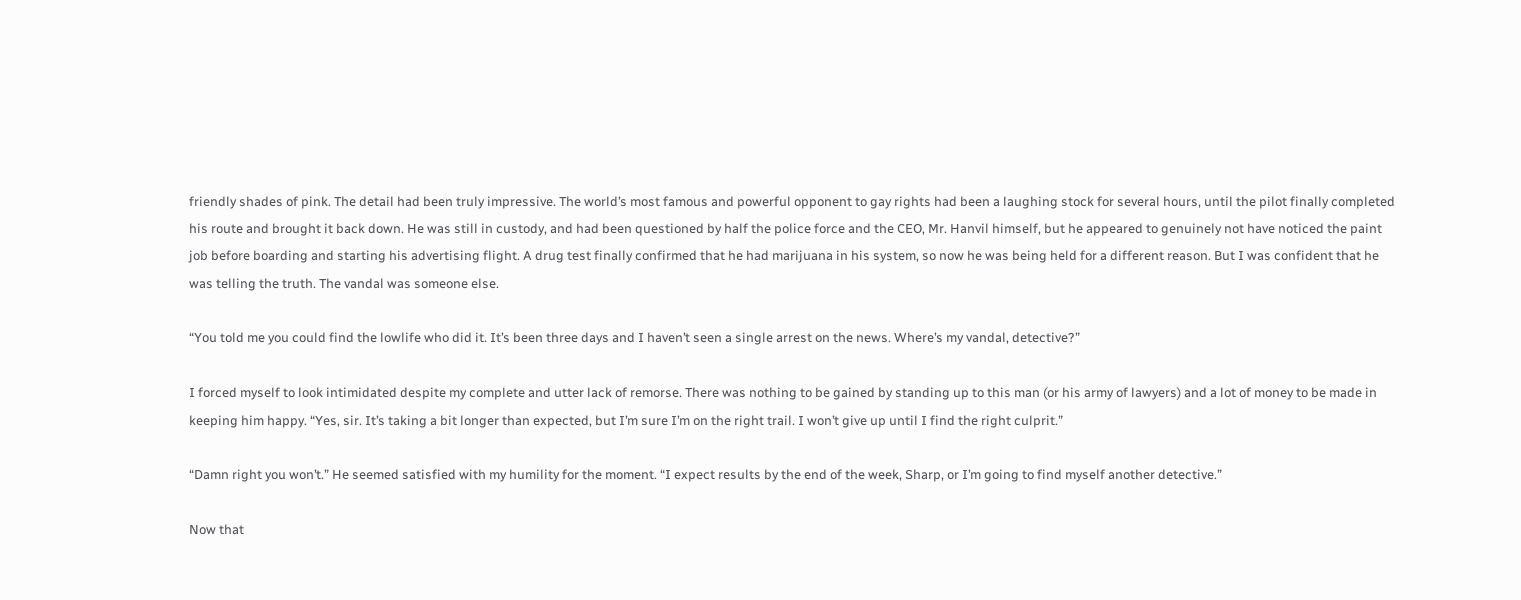friendly shades of pink. The detail had been truly impressive. The world’s most famous and powerful opponent to gay rights had been a laughing stock for several hours, until the pilot finally completed his route and brought it back down. He was still in custody, and had been questioned by half the police force and the CEO, Mr. Hanvil himself, but he appeared to genuinely not have noticed the paint job before boarding and starting his advertising flight. A drug test finally confirmed that he had marijuana in his system, so now he was being held for a different reason. But I was confident that he was telling the truth. The vandal was someone else.

“You told me you could find the lowlife who did it. It’s been three days and I haven’t seen a single arrest on the news. Where’s my vandal, detective?”

I forced myself to look intimidated despite my complete and utter lack of remorse. There was nothing to be gained by standing up to this man (or his army of lawyers) and a lot of money to be made in keeping him happy. “Yes, sir. It’s taking a bit longer than expected, but I’m sure I’m on the right trail. I won’t give up until I find the right culprit.”

“Damn right you won’t.” He seemed satisfied with my humility for the moment. “I expect results by the end of the week, Sharp, or I’m going to find myself another detective.”

Now that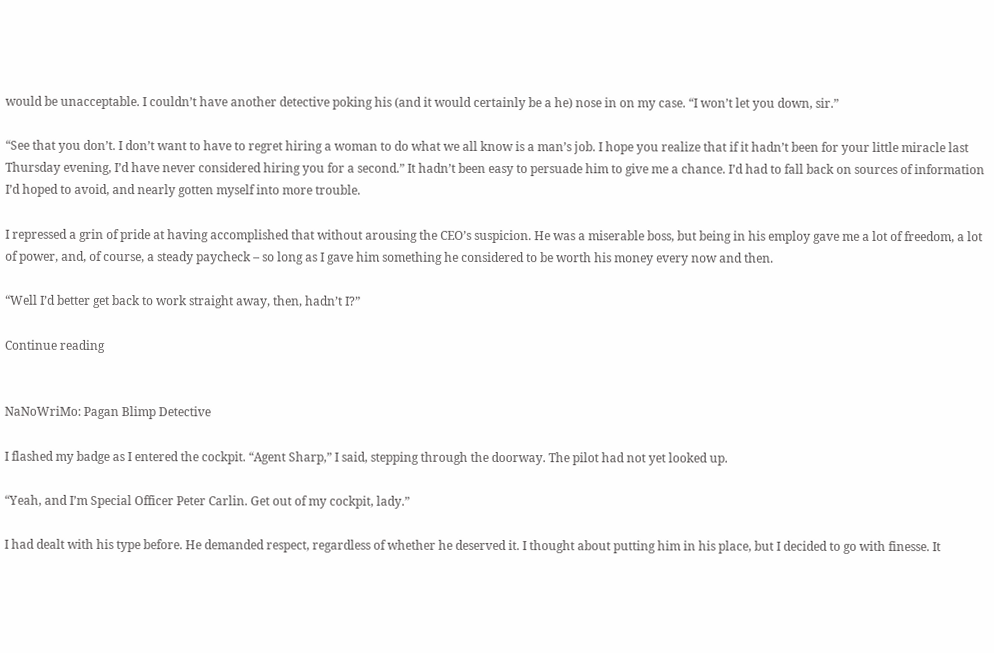would be unacceptable. I couldn’t have another detective poking his (and it would certainly be a he) nose in on my case. “I won’t let you down, sir.”

“See that you don’t. I don’t want to have to regret hiring a woman to do what we all know is a man’s job. I hope you realize that if it hadn’t been for your little miracle last Thursday evening, I’d have never considered hiring you for a second.” It hadn’t been easy to persuade him to give me a chance. I’d had to fall back on sources of information I’d hoped to avoid, and nearly gotten myself into more trouble.

I repressed a grin of pride at having accomplished that without arousing the CEO’s suspicion. He was a miserable boss, but being in his employ gave me a lot of freedom, a lot of power, and, of course, a steady paycheck – so long as I gave him something he considered to be worth his money every now and then.

“Well I’d better get back to work straight away, then, hadn’t I?”

Continue reading


NaNoWriMo: Pagan Blimp Detective

I flashed my badge as I entered the cockpit. “Agent Sharp,” I said, stepping through the doorway. The pilot had not yet looked up.

“Yeah, and I’m Special Officer Peter Carlin. Get out of my cockpit, lady.”

I had dealt with his type before. He demanded respect, regardless of whether he deserved it. I thought about putting him in his place, but I decided to go with finesse. It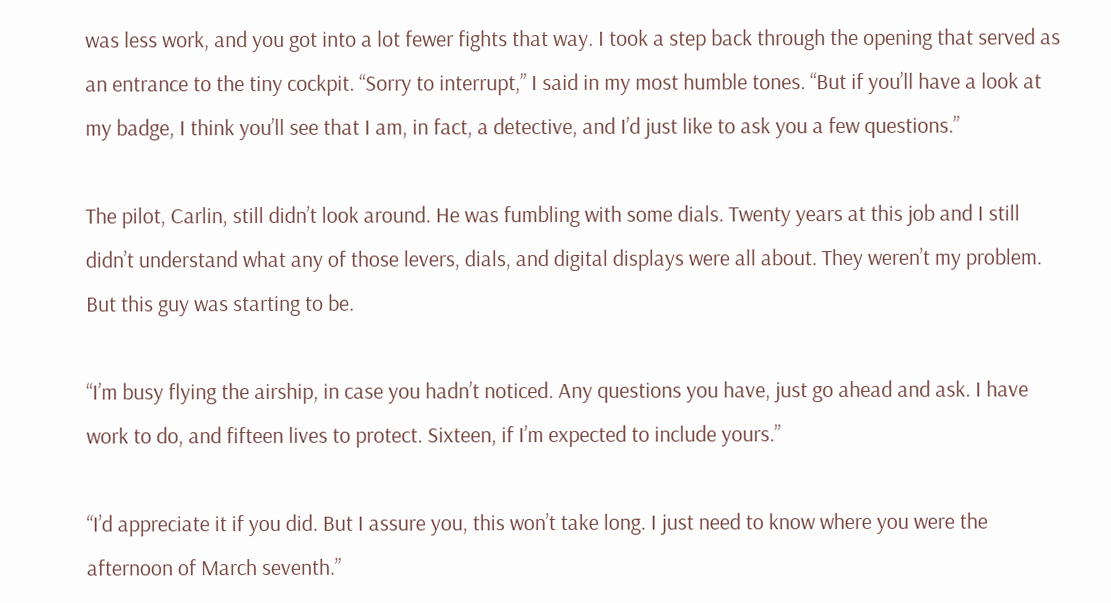was less work, and you got into a lot fewer fights that way. I took a step back through the opening that served as an entrance to the tiny cockpit. “Sorry to interrupt,” I said in my most humble tones. “But if you’ll have a look at my badge, I think you’ll see that I am, in fact, a detective, and I’d just like to ask you a few questions.”

The pilot, Carlin, still didn’t look around. He was fumbling with some dials. Twenty years at this job and I still didn’t understand what any of those levers, dials, and digital displays were all about. They weren’t my problem. But this guy was starting to be.

“I’m busy flying the airship, in case you hadn’t noticed. Any questions you have, just go ahead and ask. I have work to do, and fifteen lives to protect. Sixteen, if I’m expected to include yours.”

“I’d appreciate it if you did. But I assure you, this won’t take long. I just need to know where you were the afternoon of March seventh.”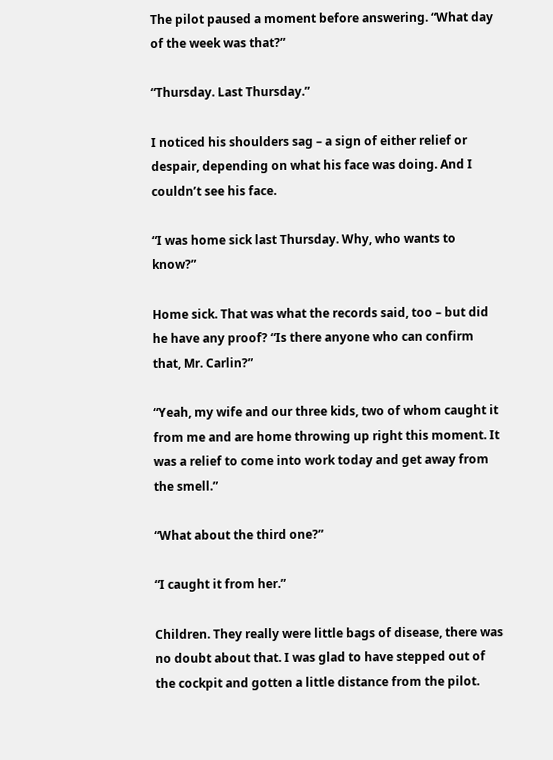The pilot paused a moment before answering. “What day of the week was that?”

“Thursday. Last Thursday.”

I noticed his shoulders sag – a sign of either relief or despair, depending on what his face was doing. And I couldn’t see his face.

“I was home sick last Thursday. Why, who wants to know?”

Home sick. That was what the records said, too – but did he have any proof? “Is there anyone who can confirm that, Mr. Carlin?”

“Yeah, my wife and our three kids, two of whom caught it from me and are home throwing up right this moment. It was a relief to come into work today and get away from the smell.”

“What about the third one?”

“I caught it from her.”

Children. They really were little bags of disease, there was no doubt about that. I was glad to have stepped out of the cockpit and gotten a little distance from the pilot.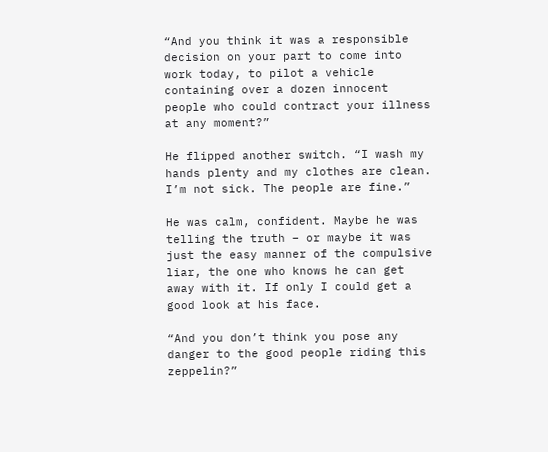“And you think it was a responsible decision on your part to come into work today, to pilot a vehicle containing over a dozen innocent people who could contract your illness at any moment?”

He flipped another switch. “I wash my hands plenty and my clothes are clean. I’m not sick. The people are fine.”

He was calm, confident. Maybe he was telling the truth – or maybe it was just the easy manner of the compulsive liar, the one who knows he can get away with it. If only I could get a good look at his face.

“And you don’t think you pose any danger to the good people riding this zeppelin?”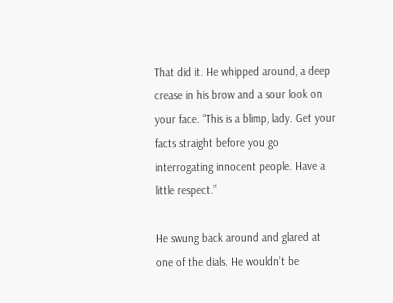That did it. He whipped around, a deep crease in his brow and a sour look on your face. “This is a blimp, lady. Get your facts straight before you go interrogating innocent people. Have a little respect.”

He swung back around and glared at one of the dials. He wouldn’t be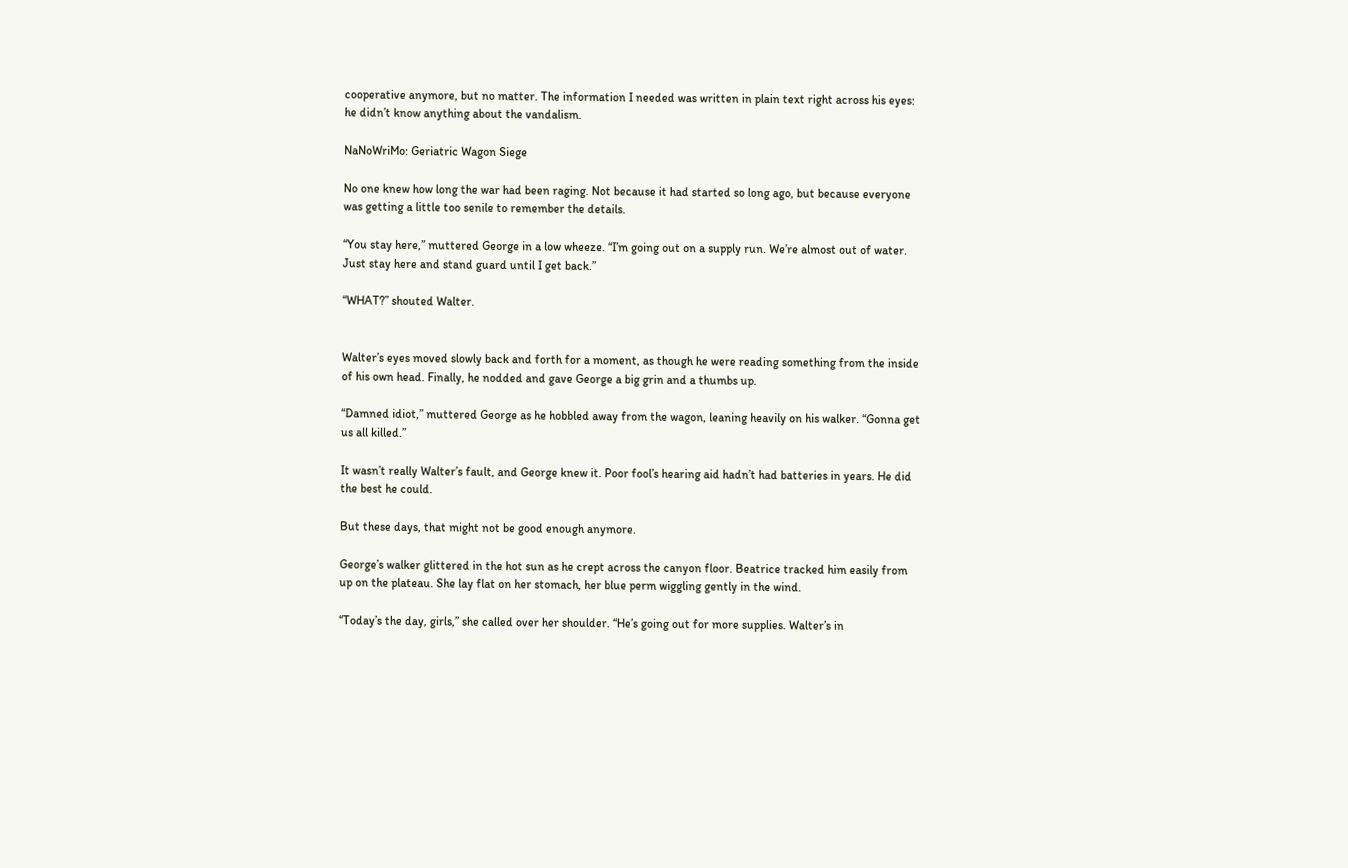cooperative anymore, but no matter. The information I needed was written in plain text right across his eyes: he didn’t know anything about the vandalism.

NaNoWriMo: Geriatric Wagon Siege

No one knew how long the war had been raging. Not because it had started so long ago, but because everyone was getting a little too senile to remember the details.

“You stay here,” muttered George in a low wheeze. “I’m going out on a supply run. We’re almost out of water. Just stay here and stand guard until I get back.”

“WHAT?” shouted Walter.


Walter’s eyes moved slowly back and forth for a moment, as though he were reading something from the inside of his own head. Finally, he nodded and gave George a big grin and a thumbs up.

“Damned idiot,” muttered George as he hobbled away from the wagon, leaning heavily on his walker. “Gonna get us all killed.”

It wasn’t really Walter’s fault, and George knew it. Poor fool’s hearing aid hadn’t had batteries in years. He did the best he could.

But these days, that might not be good enough anymore.

George’s walker glittered in the hot sun as he crept across the canyon floor. Beatrice tracked him easily from up on the plateau. She lay flat on her stomach, her blue perm wiggling gently in the wind.

“Today’s the day, girls,” she called over her shoulder. “He’s going out for more supplies. Walter’s in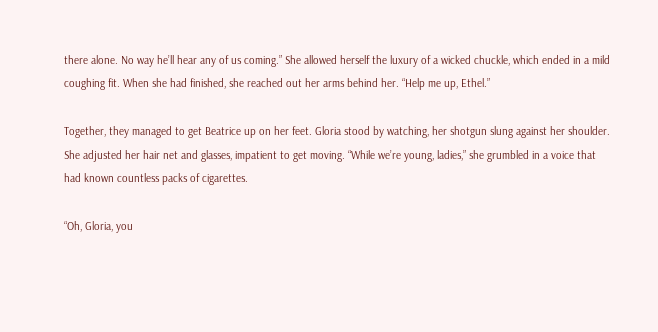there alone. No way he’ll hear any of us coming.” She allowed herself the luxury of a wicked chuckle, which ended in a mild coughing fit. When she had finished, she reached out her arms behind her. “Help me up, Ethel.”

Together, they managed to get Beatrice up on her feet. Gloria stood by watching, her shotgun slung against her shoulder. She adjusted her hair net and glasses, impatient to get moving. “While we’re young, ladies,” she grumbled in a voice that had known countless packs of cigarettes.

“Oh, Gloria, you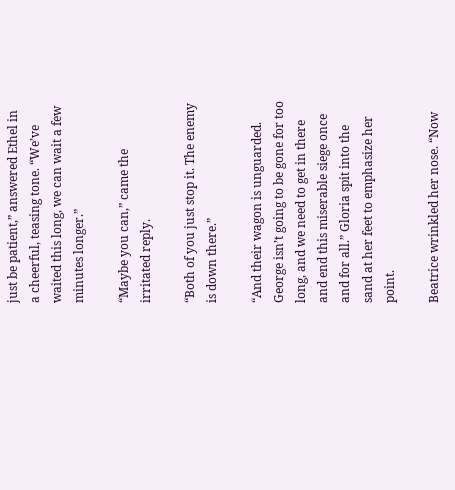just be patient,” answered Ethel in a cheerful, teasing tone. “We’ve waited this long, we can wait a few minutes longer.”

“Maybe you can,” came the irritated reply.

“Both of you just stop it. The enemy is down there.”

“And their wagon is unguarded. George isn’t going to be gone for too long, and we need to get in there and end this miserable siege once and for all.” Gloria spit into the sand at her feet to emphasize her point.

Beatrice wrinkled her nose. “Now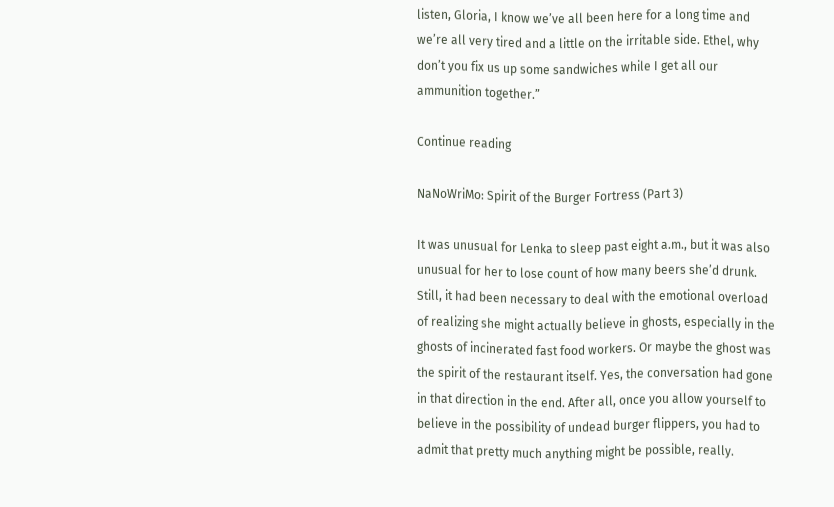listen, Gloria, I know we’ve all been here for a long time and we’re all very tired and a little on the irritable side. Ethel, why don’t you fix us up some sandwiches while I get all our ammunition together.”

Continue reading

NaNoWriMo: Spirit of the Burger Fortress (Part 3)

It was unusual for Lenka to sleep past eight a.m., but it was also unusual for her to lose count of how many beers she’d drunk. Still, it had been necessary to deal with the emotional overload of realizing she might actually believe in ghosts, especially in the ghosts of incinerated fast food workers. Or maybe the ghost was the spirit of the restaurant itself. Yes, the conversation had gone in that direction in the end. After all, once you allow yourself to believe in the possibility of undead burger flippers, you had to admit that pretty much anything might be possible, really.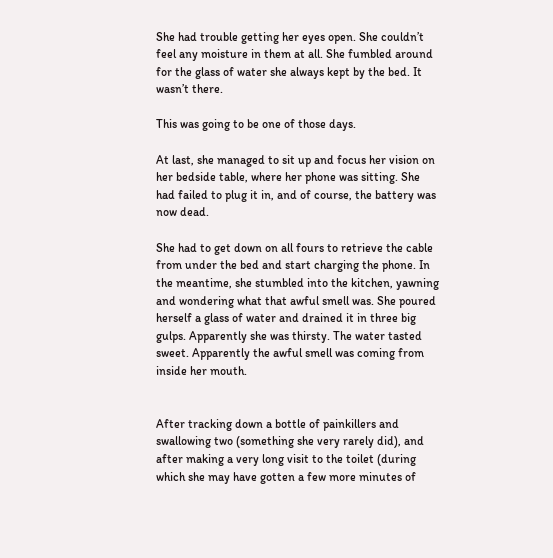She had trouble getting her eyes open. She couldn’t feel any moisture in them at all. She fumbled around for the glass of water she always kept by the bed. It wasn’t there.

This was going to be one of those days.

At last, she managed to sit up and focus her vision on her bedside table, where her phone was sitting. She had failed to plug it in, and of course, the battery was now dead.

She had to get down on all fours to retrieve the cable from under the bed and start charging the phone. In the meantime, she stumbled into the kitchen, yawning and wondering what that awful smell was. She poured herself a glass of water and drained it in three big gulps. Apparently she was thirsty. The water tasted sweet. Apparently the awful smell was coming from inside her mouth.


After tracking down a bottle of painkillers and swallowing two (something she very rarely did), and after making a very long visit to the toilet (during which she may have gotten a few more minutes of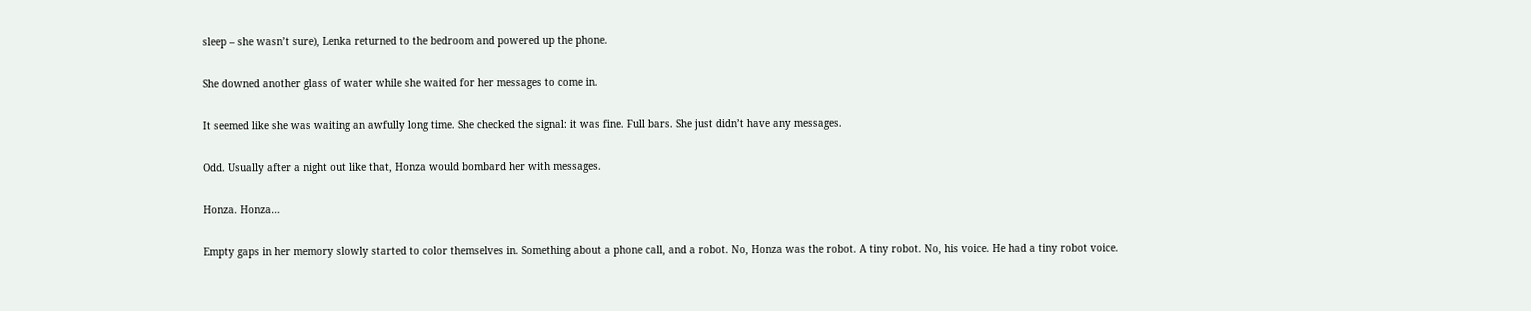sleep – she wasn’t sure), Lenka returned to the bedroom and powered up the phone.

She downed another glass of water while she waited for her messages to come in.

It seemed like she was waiting an awfully long time. She checked the signal: it was fine. Full bars. She just didn’t have any messages.

Odd. Usually after a night out like that, Honza would bombard her with messages.

Honza. Honza…

Empty gaps in her memory slowly started to color themselves in. Something about a phone call, and a robot. No, Honza was the robot. A tiny robot. No, his voice. He had a tiny robot voice.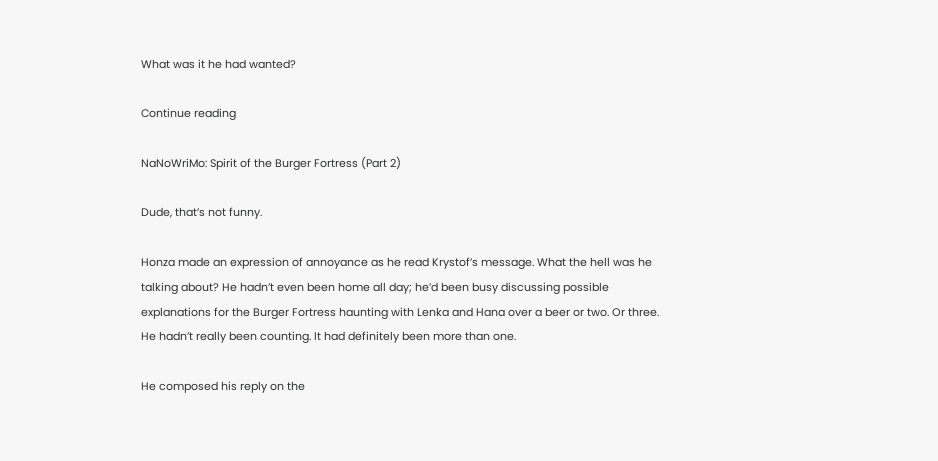What was it he had wanted?

Continue reading

NaNoWriMo: Spirit of the Burger Fortress (Part 2)

Dude, that’s not funny.

Honza made an expression of annoyance as he read Krystof’s message. What the hell was he talking about? He hadn’t even been home all day; he’d been busy discussing possible explanations for the Burger Fortress haunting with Lenka and Hana over a beer or two. Or three. He hadn’t really been counting. It had definitely been more than one.

He composed his reply on the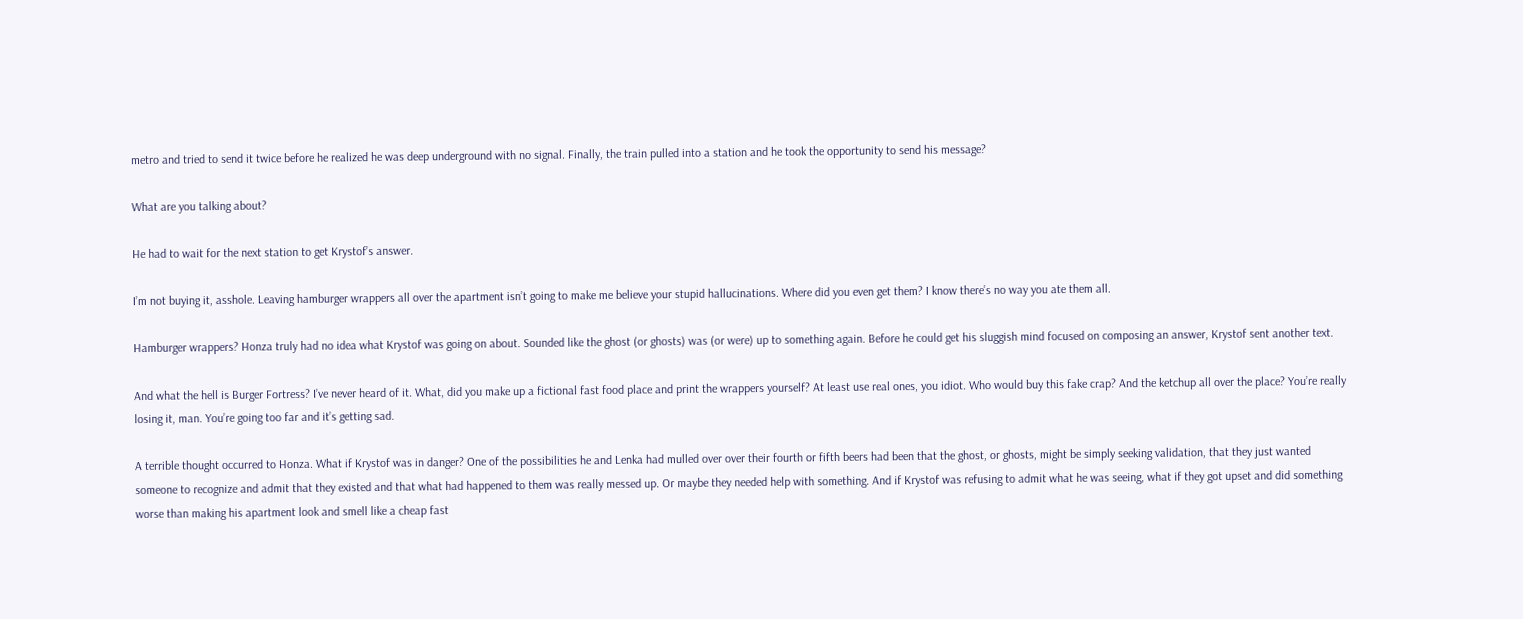metro and tried to send it twice before he realized he was deep underground with no signal. Finally, the train pulled into a station and he took the opportunity to send his message?

What are you talking about?

He had to wait for the next station to get Krystof’s answer.

I’m not buying it, asshole. Leaving hamburger wrappers all over the apartment isn’t going to make me believe your stupid hallucinations. Where did you even get them? I know there’s no way you ate them all.

Hamburger wrappers? Honza truly had no idea what Krystof was going on about. Sounded like the ghost (or ghosts) was (or were) up to something again. Before he could get his sluggish mind focused on composing an answer, Krystof sent another text.

And what the hell is Burger Fortress? I’ve never heard of it. What, did you make up a fictional fast food place and print the wrappers yourself? At least use real ones, you idiot. Who would buy this fake crap? And the ketchup all over the place? You’re really losing it, man. You’re going too far and it’s getting sad.

A terrible thought occurred to Honza. What if Krystof was in danger? One of the possibilities he and Lenka had mulled over over their fourth or fifth beers had been that the ghost, or ghosts, might be simply seeking validation, that they just wanted someone to recognize and admit that they existed and that what had happened to them was really messed up. Or maybe they needed help with something. And if Krystof was refusing to admit what he was seeing, what if they got upset and did something worse than making his apartment look and smell like a cheap fast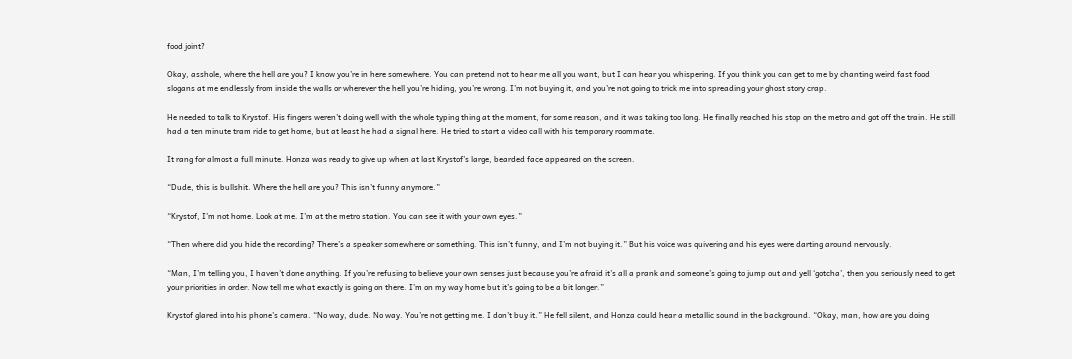food joint?

Okay, asshole, where the hell are you? I know you’re in here somewhere. You can pretend not to hear me all you want, but I can hear you whispering. If you think you can get to me by chanting weird fast food slogans at me endlessly from inside the walls or wherever the hell you’re hiding, you’re wrong. I’m not buying it, and you’re not going to trick me into spreading your ghost story crap.

He needed to talk to Krystof. His fingers weren’t doing well with the whole typing thing at the moment, for some reason, and it was taking too long. He finally reached his stop on the metro and got off the train. He still had a ten minute tram ride to get home, but at least he had a signal here. He tried to start a video call with his temporary roommate.

It rang for almost a full minute. Honza was ready to give up when at last Krystof’s large, bearded face appeared on the screen.

“Dude, this is bullshit. Where the hell are you? This isn’t funny anymore.”

“Krystof, I’m not home. Look at me. I’m at the metro station. You can see it with your own eyes.”

“Then where did you hide the recording? There’s a speaker somewhere or something. This isn’t funny, and I’m not buying it.” But his voice was quivering and his eyes were darting around nervously.

“Man, I’m telling you, I haven’t done anything. If you’re refusing to believe your own senses just because you’re afraid it’s all a prank and someone’s going to jump out and yell ‘gotcha’, then you seriously need to get your priorities in order. Now tell me what exactly is going on there. I’m on my way home but it’s going to be a bit longer.”

Krystof glared into his phone’s camera. “No way, dude. No way. You’re not getting me. I don’t buy it.” He fell silent, and Honza could hear a metallic sound in the background. “Okay, man, how are you doing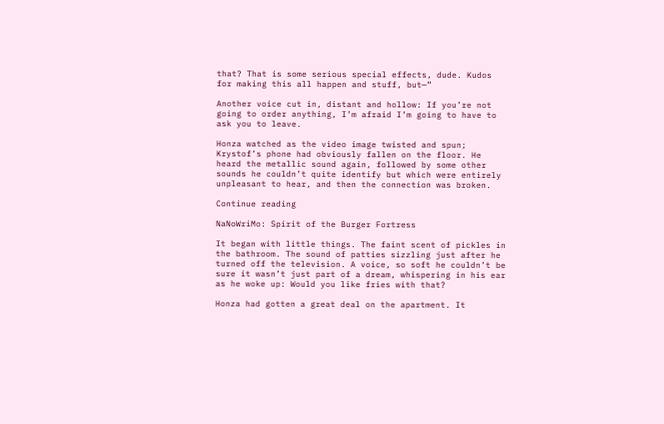that? That is some serious special effects, dude. Kudos for making this all happen and stuff, but—”

Another voice cut in, distant and hollow: If you’re not going to order anything, I’m afraid I’m going to have to ask you to leave.

Honza watched as the video image twisted and spun; Krystof’s phone had obviously fallen on the floor. He heard the metallic sound again, followed by some other sounds he couldn’t quite identify but which were entirely unpleasant to hear, and then the connection was broken.

Continue reading

NaNoWriMo: Spirit of the Burger Fortress

It began with little things. The faint scent of pickles in the bathroom. The sound of patties sizzling just after he turned off the television. A voice, so soft he couldn’t be sure it wasn’t just part of a dream, whispering in his ear as he woke up: Would you like fries with that?

Honza had gotten a great deal on the apartment. It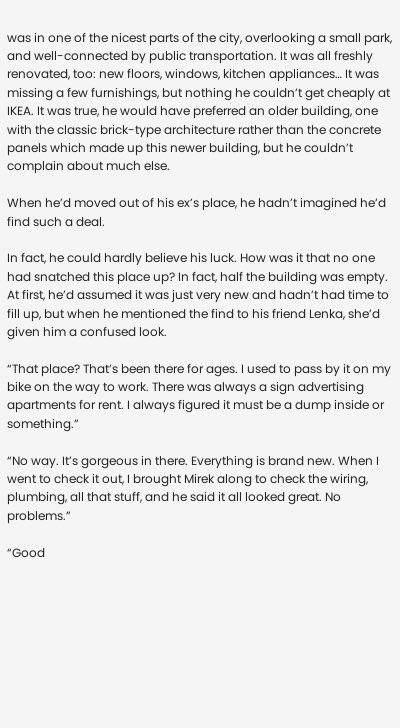was in one of the nicest parts of the city, overlooking a small park, and well-connected by public transportation. It was all freshly renovated, too: new floors, windows, kitchen appliances… It was missing a few furnishings, but nothing he couldn’t get cheaply at IKEA. It was true, he would have preferred an older building, one with the classic brick-type architecture rather than the concrete panels which made up this newer building, but he couldn’t complain about much else.

When he’d moved out of his ex’s place, he hadn’t imagined he’d find such a deal.

In fact, he could hardly believe his luck. How was it that no one had snatched this place up? In fact, half the building was empty. At first, he’d assumed it was just very new and hadn’t had time to fill up, but when he mentioned the find to his friend Lenka, she’d given him a confused look.

“That place? That’s been there for ages. I used to pass by it on my bike on the way to work. There was always a sign advertising apartments for rent. I always figured it must be a dump inside or something.”

“No way. It’s gorgeous in there. Everything is brand new. When I went to check it out, I brought Mirek along to check the wiring, plumbing, all that stuff, and he said it all looked great. No problems.”

“Good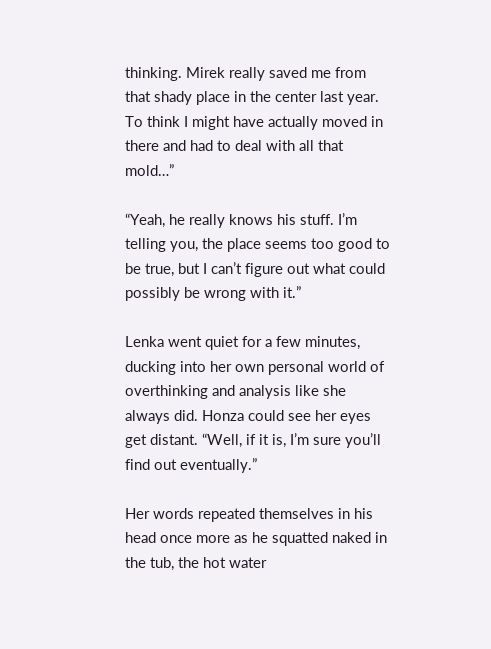thinking. Mirek really saved me from that shady place in the center last year. To think I might have actually moved in there and had to deal with all that mold…”

“Yeah, he really knows his stuff. I’m telling you, the place seems too good to be true, but I can’t figure out what could possibly be wrong with it.”

Lenka went quiet for a few minutes, ducking into her own personal world of overthinking and analysis like she always did. Honza could see her eyes get distant. “Well, if it is, I’m sure you’ll find out eventually.”

Her words repeated themselves in his head once more as he squatted naked in the tub, the hot water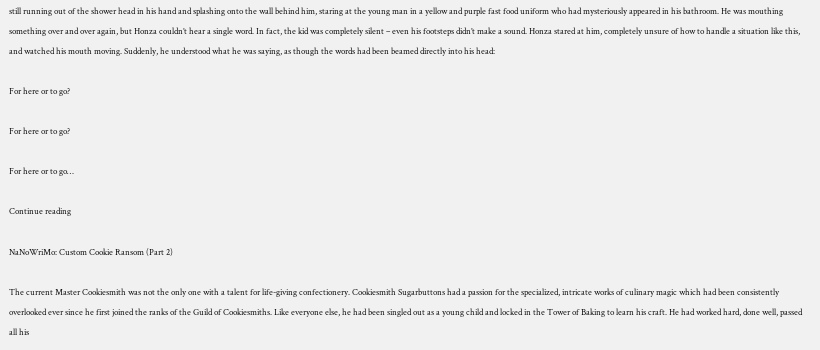still running out of the shower head in his hand and splashing onto the wall behind him, staring at the young man in a yellow and purple fast food uniform who had mysteriously appeared in his bathroom. He was mouthing something over and over again, but Honza couldn’t hear a single word. In fact, the kid was completely silent – even his footsteps didn’t make a sound. Honza stared at him, completely unsure of how to handle a situation like this, and watched his mouth moving. Suddenly, he understood what he was saying, as though the words had been beamed directly into his head:

For here or to go?

For here or to go?

For here or to go…

Continue reading

NaNoWriMo: Custom Cookie Ransom (Part 2)

The current Master Cookiesmith was not the only one with a talent for life-giving confectionery. Cookiesmith Sugarbuttons had a passion for the specialized, intricate works of culinary magic which had been consistently overlooked ever since he first joined the ranks of the Guild of Cookiesmiths. Like everyone else, he had been singled out as a young child and locked in the Tower of Baking to learn his craft. He had worked hard, done well, passed all his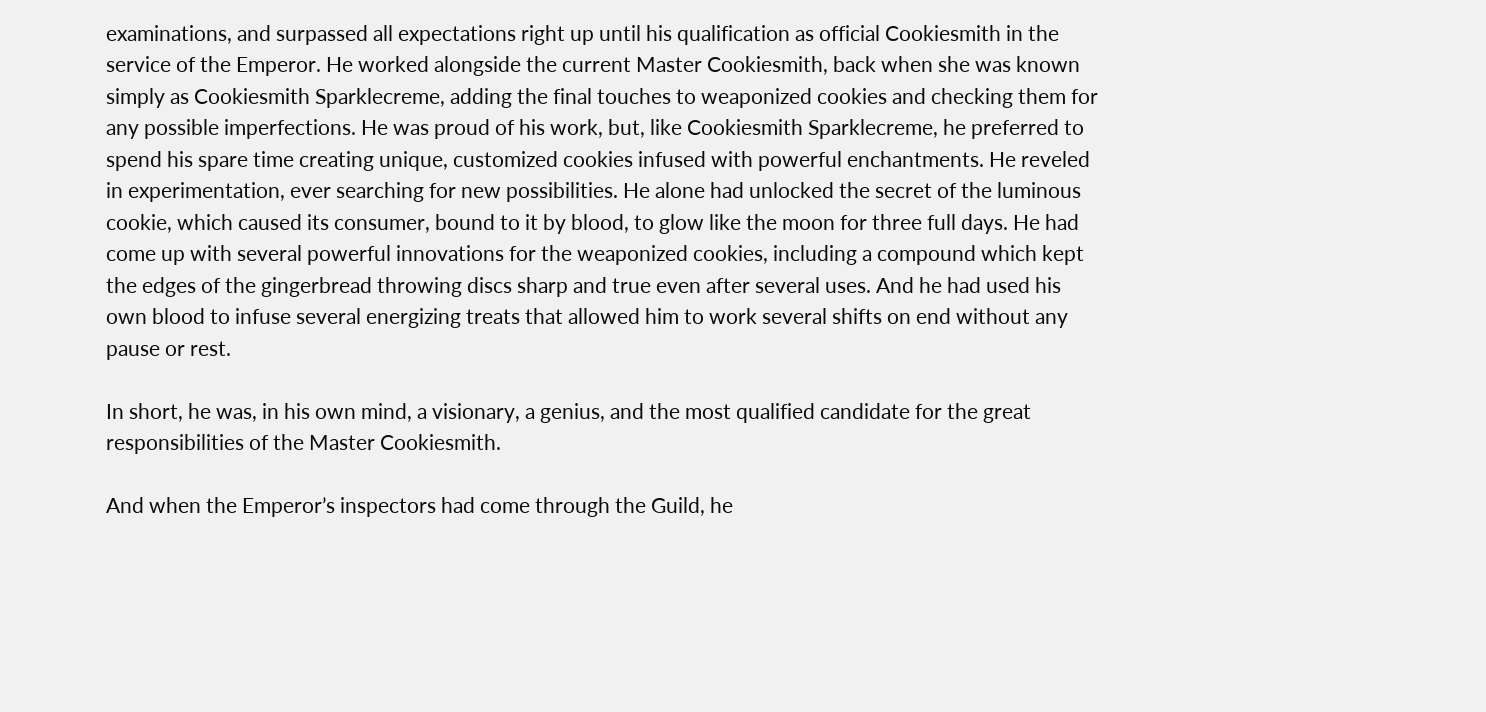examinations, and surpassed all expectations right up until his qualification as official Cookiesmith in the service of the Emperor. He worked alongside the current Master Cookiesmith, back when she was known simply as Cookiesmith Sparklecreme, adding the final touches to weaponized cookies and checking them for any possible imperfections. He was proud of his work, but, like Cookiesmith Sparklecreme, he preferred to spend his spare time creating unique, customized cookies infused with powerful enchantments. He reveled in experimentation, ever searching for new possibilities. He alone had unlocked the secret of the luminous cookie, which caused its consumer, bound to it by blood, to glow like the moon for three full days. He had come up with several powerful innovations for the weaponized cookies, including a compound which kept the edges of the gingerbread throwing discs sharp and true even after several uses. And he had used his own blood to infuse several energizing treats that allowed him to work several shifts on end without any pause or rest.

In short, he was, in his own mind, a visionary, a genius, and the most qualified candidate for the great responsibilities of the Master Cookiesmith.

And when the Emperor’s inspectors had come through the Guild, he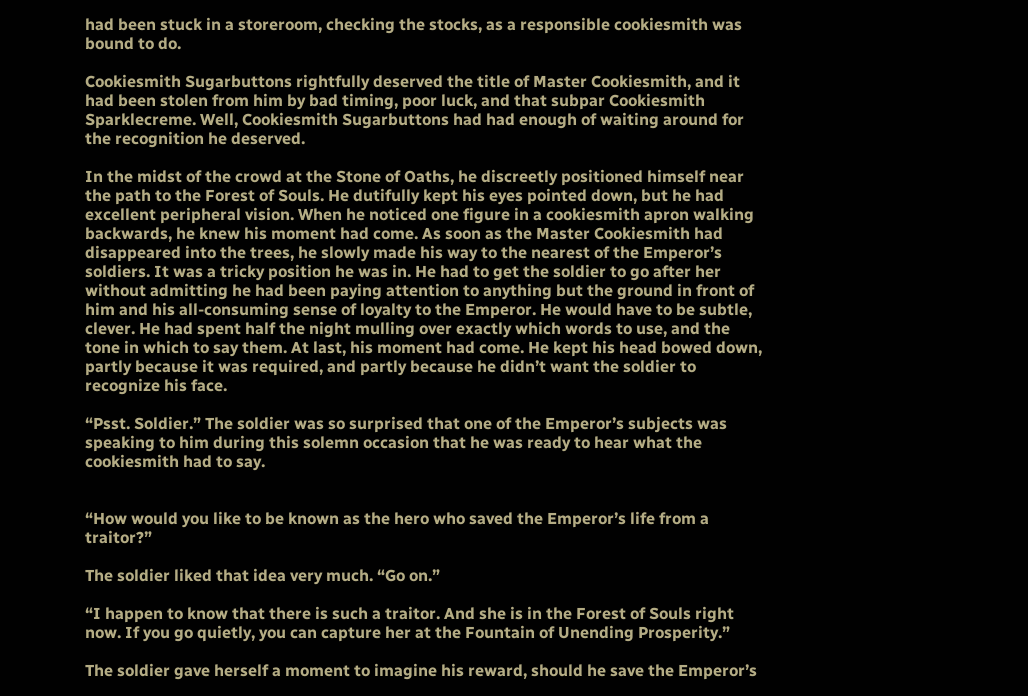had been stuck in a storeroom, checking the stocks, as a responsible cookiesmith was bound to do.

Cookiesmith Sugarbuttons rightfully deserved the title of Master Cookiesmith, and it had been stolen from him by bad timing, poor luck, and that subpar Cookiesmith Sparklecreme. Well, Cookiesmith Sugarbuttons had had enough of waiting around for the recognition he deserved.

In the midst of the crowd at the Stone of Oaths, he discreetly positioned himself near the path to the Forest of Souls. He dutifully kept his eyes pointed down, but he had excellent peripheral vision. When he noticed one figure in a cookiesmith apron walking backwards, he knew his moment had come. As soon as the Master Cookiesmith had disappeared into the trees, he slowly made his way to the nearest of the Emperor’s soldiers. It was a tricky position he was in. He had to get the soldier to go after her without admitting he had been paying attention to anything but the ground in front of him and his all-consuming sense of loyalty to the Emperor. He would have to be subtle, clever. He had spent half the night mulling over exactly which words to use, and the tone in which to say them. At last, his moment had come. He kept his head bowed down, partly because it was required, and partly because he didn’t want the soldier to recognize his face.

“Psst. Soldier.” The soldier was so surprised that one of the Emperor’s subjects was speaking to him during this solemn occasion that he was ready to hear what the cookiesmith had to say.


“How would you like to be known as the hero who saved the Emperor’s life from a traitor?”

The soldier liked that idea very much. “Go on.”

“I happen to know that there is such a traitor. And she is in the Forest of Souls right now. If you go quietly, you can capture her at the Fountain of Unending Prosperity.”

The soldier gave herself a moment to imagine his reward, should he save the Emperor’s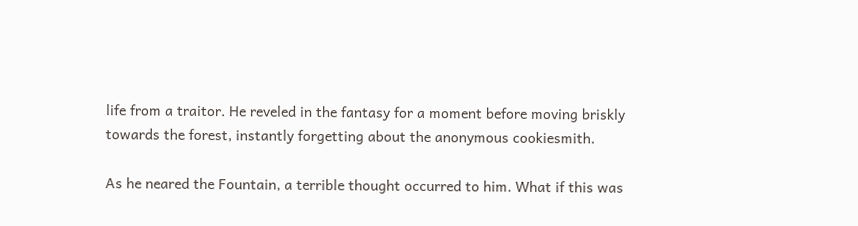life from a traitor. He reveled in the fantasy for a moment before moving briskly towards the forest, instantly forgetting about the anonymous cookiesmith.

As he neared the Fountain, a terrible thought occurred to him. What if this was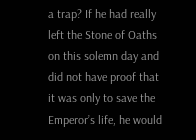a trap? If he had really left the Stone of Oaths on this solemn day and did not have proof that it was only to save the Emperor’s life, he would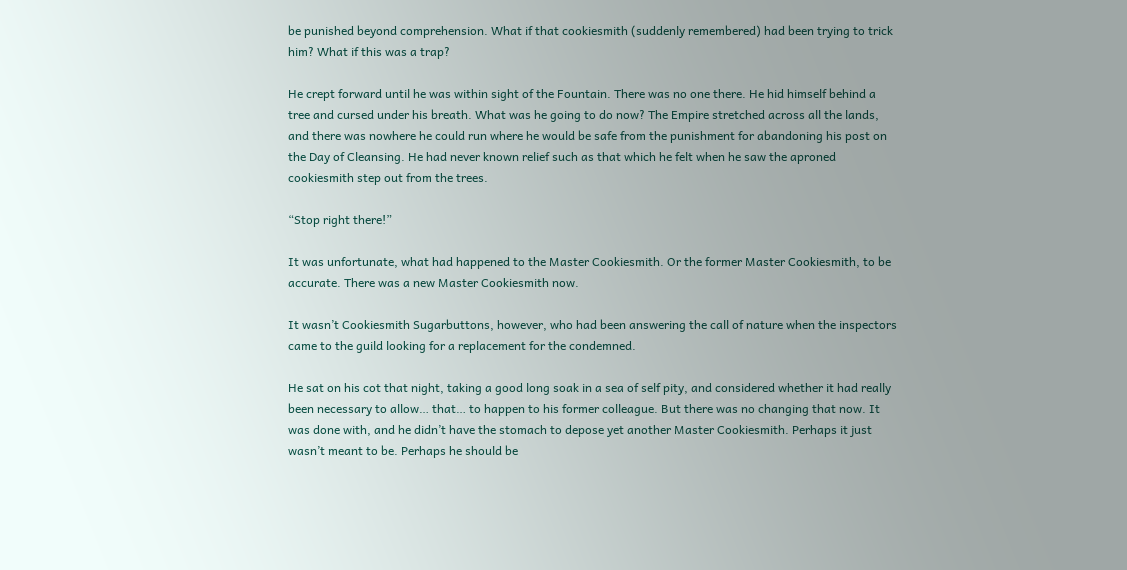be punished beyond comprehension. What if that cookiesmith (suddenly remembered) had been trying to trick him? What if this was a trap?

He crept forward until he was within sight of the Fountain. There was no one there. He hid himself behind a tree and cursed under his breath. What was he going to do now? The Empire stretched across all the lands, and there was nowhere he could run where he would be safe from the punishment for abandoning his post on the Day of Cleansing. He had never known relief such as that which he felt when he saw the aproned cookiesmith step out from the trees.

“Stop right there!”

It was unfortunate, what had happened to the Master Cookiesmith. Or the former Master Cookiesmith, to be accurate. There was a new Master Cookiesmith now.

It wasn’t Cookiesmith Sugarbuttons, however, who had been answering the call of nature when the inspectors came to the guild looking for a replacement for the condemned.

He sat on his cot that night, taking a good long soak in a sea of self pity, and considered whether it had really been necessary to allow… that… to happen to his former colleague. But there was no changing that now. It was done with, and he didn’t have the stomach to depose yet another Master Cookiesmith. Perhaps it just wasn’t meant to be. Perhaps he should be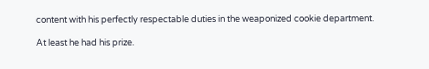content with his perfectly respectable duties in the weaponized cookie department.

At least he had his prize.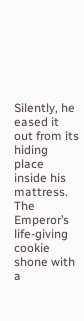Silently, he eased it out from its hiding place inside his mattress. The Emperor’s life-giving cookie shone with a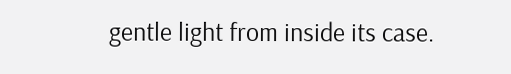gentle light from inside its case.